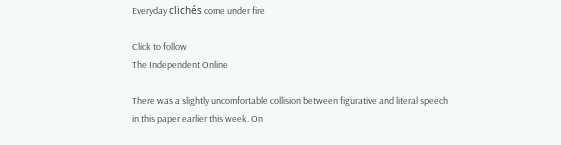Everyday clichés come under fire

Click to follow
The Independent Online

There was a slightly uncomfortable collision between figurative and literal speech in this paper earlier this week. On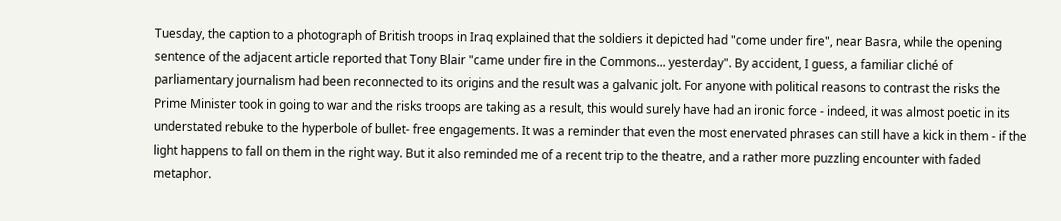Tuesday, the caption to a photograph of British troops in Iraq explained that the soldiers it depicted had "come under fire", near Basra, while the opening sentence of the adjacent article reported that Tony Blair "came under fire in the Commons... yesterday". By accident, I guess, a familiar cliché of parliamentary journalism had been reconnected to its origins and the result was a galvanic jolt. For anyone with political reasons to contrast the risks the Prime Minister took in going to war and the risks troops are taking as a result, this would surely have had an ironic force - indeed, it was almost poetic in its understated rebuke to the hyperbole of bullet- free engagements. It was a reminder that even the most enervated phrases can still have a kick in them - if the light happens to fall on them in the right way. But it also reminded me of a recent trip to the theatre, and a rather more puzzling encounter with faded metaphor.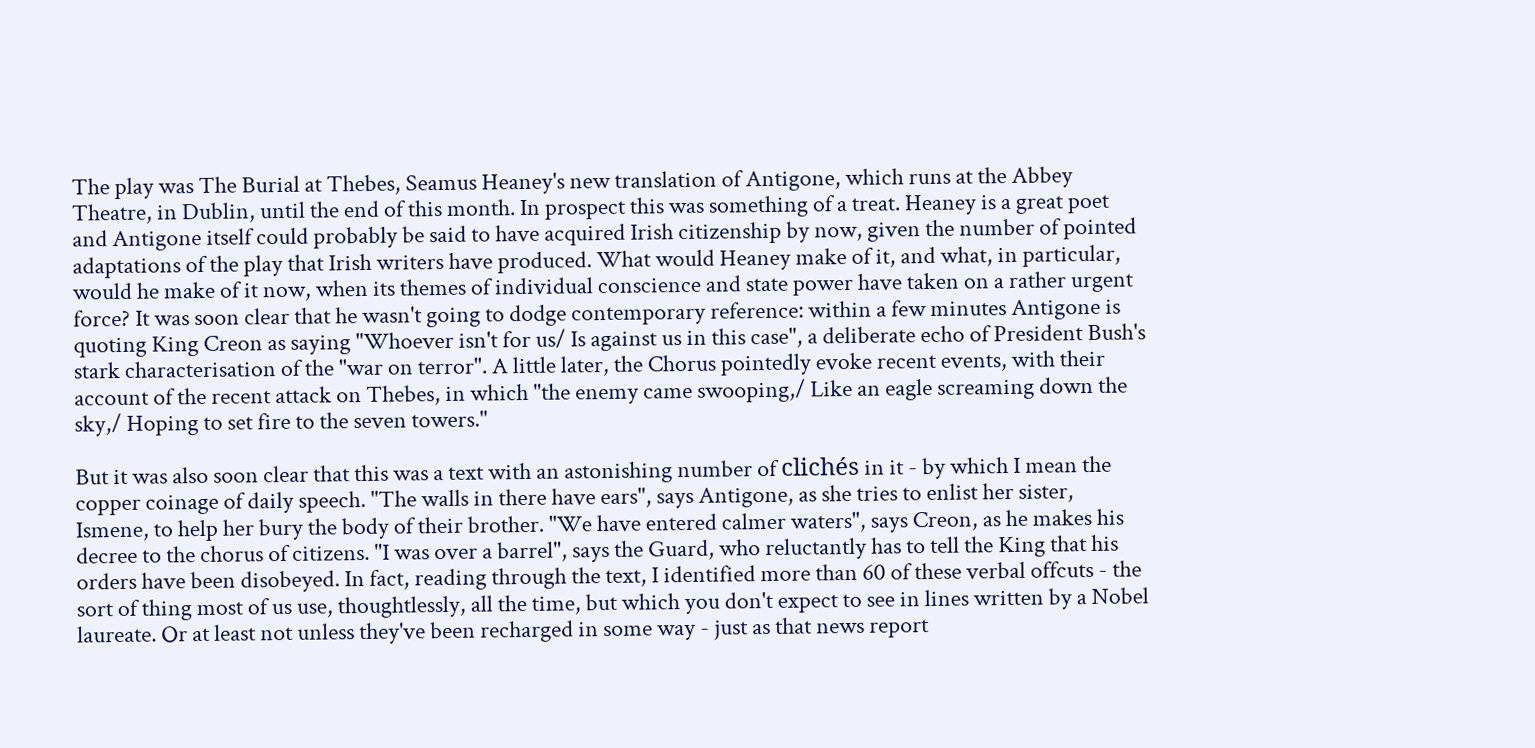The play was The Burial at Thebes, Seamus Heaney's new translation of Antigone, which runs at the Abbey Theatre, in Dublin, until the end of this month. In prospect this was something of a treat. Heaney is a great poet and Antigone itself could probably be said to have acquired Irish citizenship by now, given the number of pointed adaptations of the play that Irish writers have produced. What would Heaney make of it, and what, in particular, would he make of it now, when its themes of individual conscience and state power have taken on a rather urgent force? It was soon clear that he wasn't going to dodge contemporary reference: within a few minutes Antigone is quoting King Creon as saying "Whoever isn't for us/ Is against us in this case", a deliberate echo of President Bush's stark characterisation of the "war on terror". A little later, the Chorus pointedly evoke recent events, with their account of the recent attack on Thebes, in which "the enemy came swooping,/ Like an eagle screaming down the sky,/ Hoping to set fire to the seven towers."

But it was also soon clear that this was a text with an astonishing number of clichés in it - by which I mean the copper coinage of daily speech. "The walls in there have ears", says Antigone, as she tries to enlist her sister, Ismene, to help her bury the body of their brother. "We have entered calmer waters", says Creon, as he makes his decree to the chorus of citizens. "I was over a barrel", says the Guard, who reluctantly has to tell the King that his orders have been disobeyed. In fact, reading through the text, I identified more than 60 of these verbal offcuts - the sort of thing most of us use, thoughtlessly, all the time, but which you don't expect to see in lines written by a Nobel laureate. Or at least not unless they've been recharged in some way - just as that news report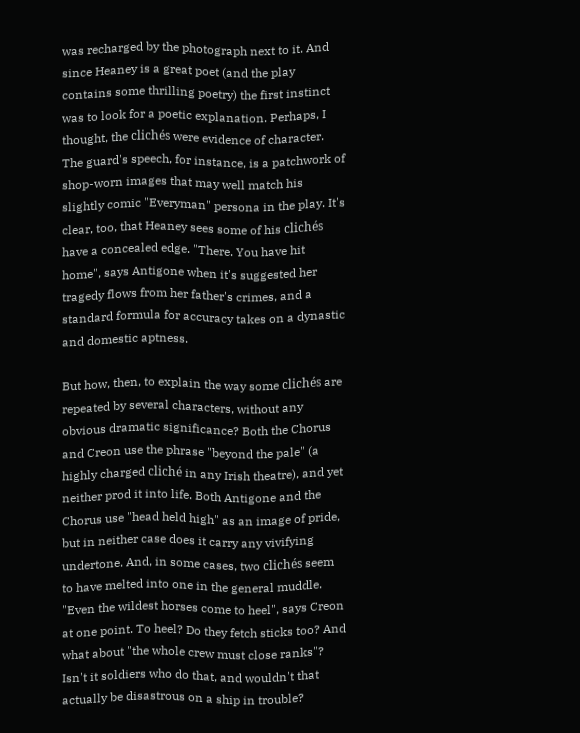was recharged by the photograph next to it. And since Heaney is a great poet (and the play contains some thrilling poetry) the first instinct was to look for a poetic explanation. Perhaps, I thought, the clichés were evidence of character. The guard's speech, for instance, is a patchwork of shop-worn images that may well match his slightly comic "Everyman" persona in the play. It's clear, too, that Heaney sees some of his clichés have a concealed edge. "There. You have hit home", says Antigone when it's suggested her tragedy flows from her father's crimes, and a standard formula for accuracy takes on a dynastic and domestic aptness.

But how, then, to explain the way some clichés are repeated by several characters, without any obvious dramatic significance? Both the Chorus and Creon use the phrase "beyond the pale" (a highly charged cliché in any Irish theatre), and yet neither prod it into life. Both Antigone and the Chorus use "head held high" as an image of pride, but in neither case does it carry any vivifying undertone. And, in some cases, two clichés seem to have melted into one in the general muddle. "Even the wildest horses come to heel", says Creon at one point. To heel? Do they fetch sticks too? And what about "the whole crew must close ranks"? Isn't it soldiers who do that, and wouldn't that actually be disastrous on a ship in trouble?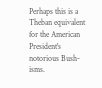Perhaps this is a Theban equivalent for the American President's notorious Bush-isms.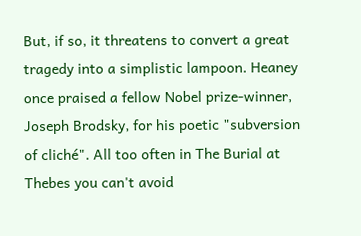But, if so, it threatens to convert a great tragedy into a simplistic lampoon. Heaney once praised a fellow Nobel prize-winner, Joseph Brodsky, for his poetic "subversion of cliché". All too often in The Burial at Thebes you can't avoid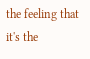the feeling that it's the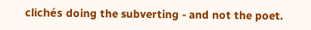clichés doing the subverting - and not the poet.